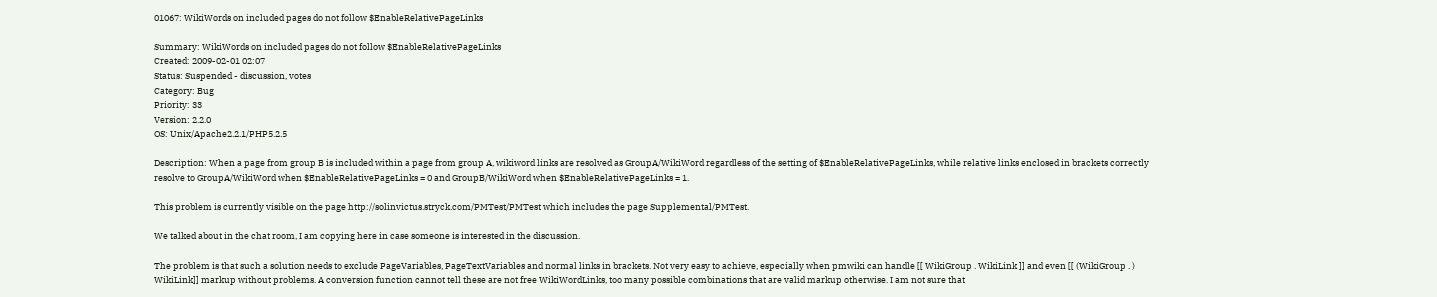01067: WikiWords on included pages do not follow $EnableRelativePageLinks

Summary: WikiWords on included pages do not follow $EnableRelativePageLinks
Created: 2009-02-01 02:07
Status: Suspended - discussion, votes
Category: Bug
Priority: 33
Version: 2.2.0
OS: Unix/Apache2.2.1/PHP5.2.5

Description: When a page from group B is included within a page from group A, wikiword links are resolved as GroupA/WikiWord regardless of the setting of $EnableRelativePageLinks, while relative links enclosed in brackets correctly resolve to GroupA/WikiWord when $EnableRelativePageLinks = 0 and GroupB/WikiWord when $EnableRelativePageLinks = 1.

This problem is currently visible on the page http://solinvictus.stryck.com/PMTest/PMTest which includes the page Supplemental/PMTest.

We talked about in the chat room, I am copying here in case someone is interested in the discussion.

The problem is that such a solution needs to exclude PageVariables, PageTextVariables and normal links in brackets. Not very easy to achieve, especially when pmwiki can handle [[ WikiGroup . WikiLink ]] and even [[ (WikiGroup . ) WikiLink]] markup without problems. A conversion function cannot tell these are not free WikiWordLinks, too many possible combinations that are valid markup otherwise. I am not sure that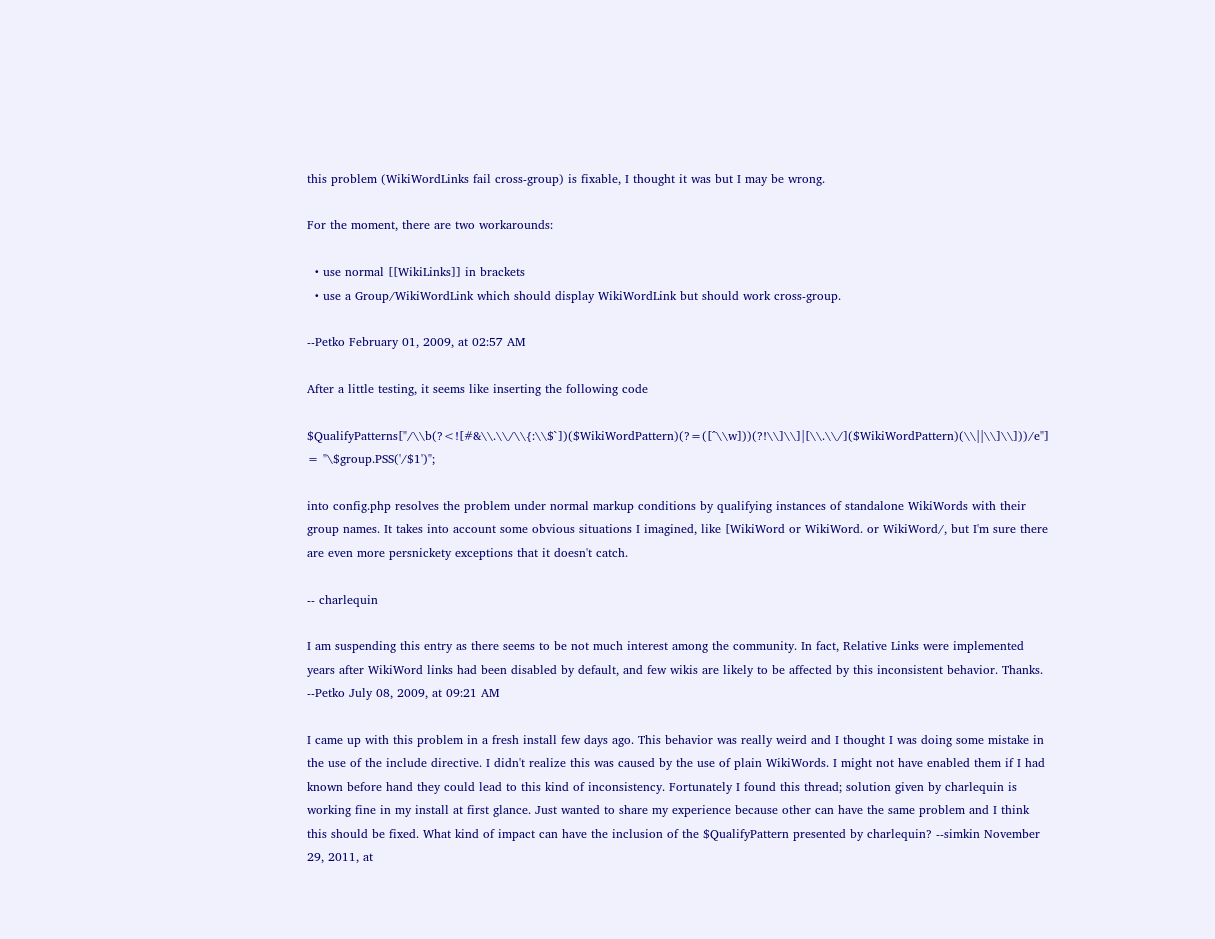this problem (WikiWordLinks fail cross-group) is fixable, I thought it was but I may be wrong.

For the moment, there are two workarounds:

  • use normal [[WikiLinks]] in brackets
  • use a Group/WikiWordLink which should display WikiWordLink but should work cross-group.

--Petko February 01, 2009, at 02:57 AM

After a little testing, it seems like inserting the following code

$QualifyPatterns["/\\b(?<![#&\\.\\/\\{:\\$`])($WikiWordPattern)(?=([^\\w]))(?!\\]\\]|[\\.\\/]($WikiWordPattern)(\\||\\]\\]))/e"] = "\$group.PSS('/$1')";

into config.php resolves the problem under normal markup conditions by qualifying instances of standalone WikiWords with their group names. It takes into account some obvious situations I imagined, like [WikiWord or WikiWord. or WikiWord/, but I'm sure there are even more persnickety exceptions that it doesn't catch.

-- charlequin

I am suspending this entry as there seems to be not much interest among the community. In fact, Relative Links were implemented years after WikiWord links had been disabled by default, and few wikis are likely to be affected by this inconsistent behavior. Thanks. --Petko July 08, 2009, at 09:21 AM

I came up with this problem in a fresh install few days ago. This behavior was really weird and I thought I was doing some mistake in the use of the include directive. I didn't realize this was caused by the use of plain WikiWords. I might not have enabled them if I had known before hand they could lead to this kind of inconsistency. Fortunately I found this thread; solution given by charlequin is working fine in my install at first glance. Just wanted to share my experience because other can have the same problem and I think this should be fixed. What kind of impact can have the inclusion of the $QualifyPattern presented by charlequin? --simkin November 29, 2011, at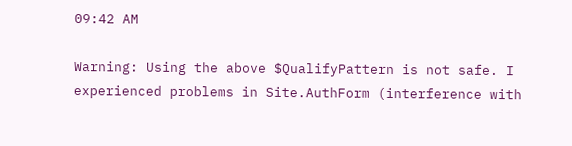09:42 AM

Warning: Using the above $QualifyPattern is not safe. I experienced problems in Site.AuthForm (interference with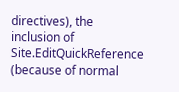directives), the inclusion of Site.EditQuickReference (because of normal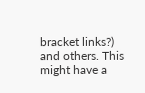bracket links?) and others. This might have a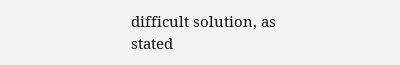difficult solution, as stated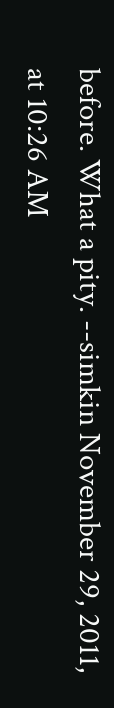before. What a pity. --simkin November 29, 2011, at 10:26 AM